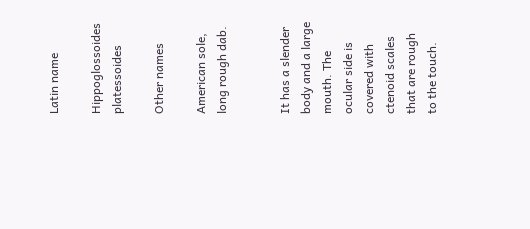Latin name

Hippoglossoides platessoides

Other names

American sole, long rough dab.


It has a slender body and a large mouth. The ocular side is covered with ctenoid scales that are rough to the touch.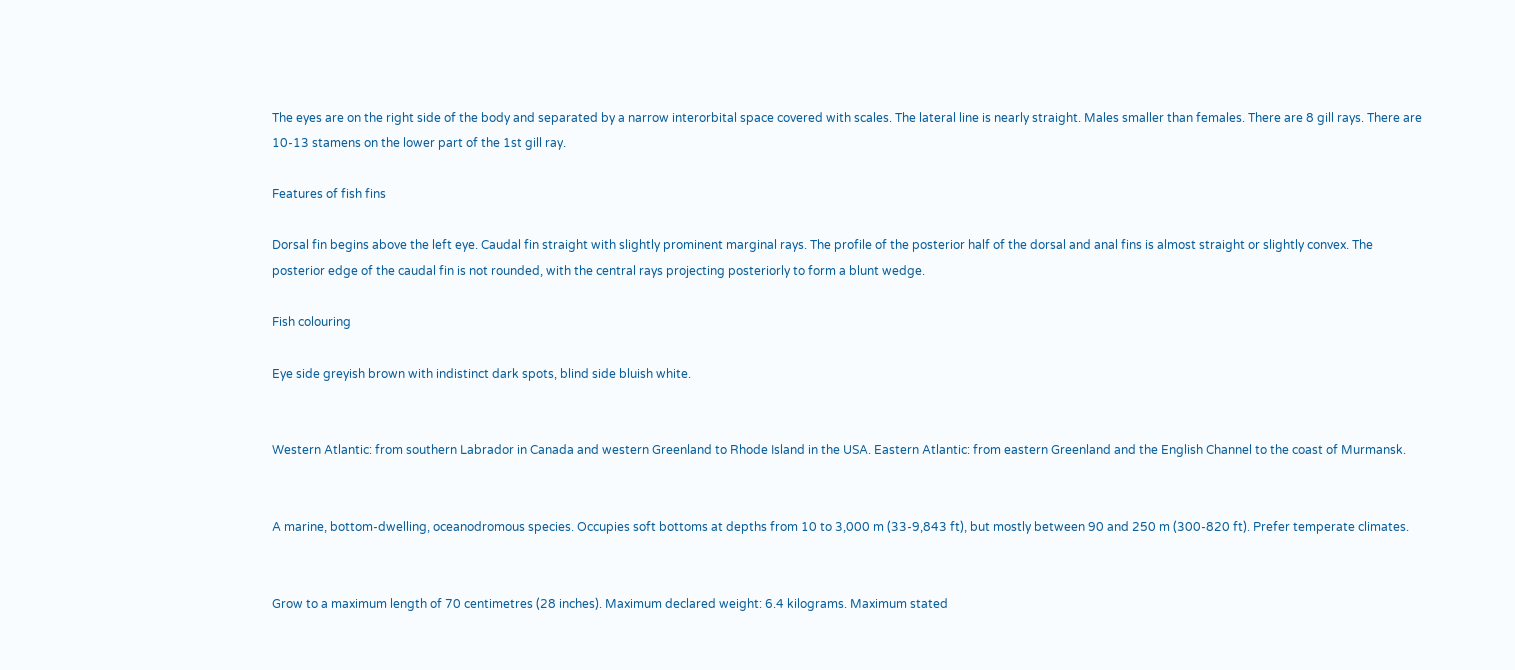The eyes are on the right side of the body and separated by a narrow interorbital space covered with scales. The lateral line is nearly straight. Males smaller than females. There are 8 gill rays. There are 10-13 stamens on the lower part of the 1st gill ray.

Features of fish fins

Dorsal fin begins above the left eye. Caudal fin straight with slightly prominent marginal rays. The profile of the posterior half of the dorsal and anal fins is almost straight or slightly convex. The posterior edge of the caudal fin is not rounded, with the central rays projecting posteriorly to form a blunt wedge.

Fish colouring

Eye side greyish brown with indistinct dark spots, blind side bluish white.


Western Atlantic: from southern Labrador in Canada and western Greenland to Rhode Island in the USA. Eastern Atlantic: from eastern Greenland and the English Channel to the coast of Murmansk.


A marine, bottom-dwelling, oceanodromous species. Occupies soft bottoms at depths from 10 to 3,000 m (33-9,843 ft), but mostly between 90 and 250 m (300-820 ft). Prefer temperate climates.


Grow to a maximum length of 70 centimetres (28 inches). Maximum declared weight: 6.4 kilograms. Maximum stated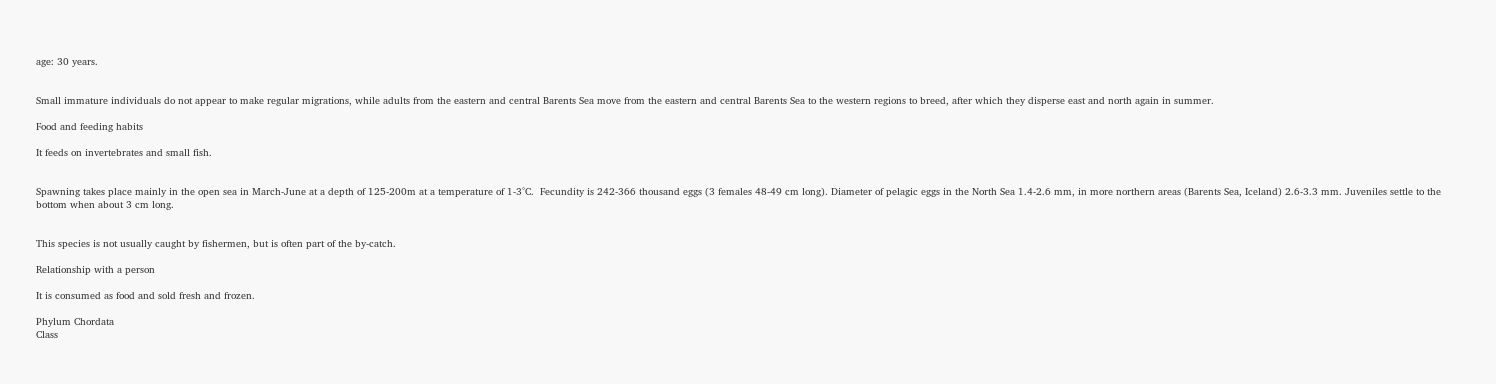age: 30 years.


Small immature individuals do not appear to make regular migrations, while adults from the eastern and central Barents Sea move from the eastern and central Barents Sea to the western regions to breed, after which they disperse east and north again in summer.

Food and feeding habits

It feeds on invertebrates and small fish.


Spawning takes place mainly in the open sea in March-June at a depth of 125-200m at a temperature of 1-3°C.  Fecundity is 242-366 thousand eggs (3 females 48-49 cm long). Diameter of pelagic eggs in the North Sea 1.4-2.6 mm, in more northern areas (Barents Sea, Iceland) 2.6-3.3 mm. Juveniles settle to the bottom when about 3 cm long.


This species is not usually caught by fishermen, but is often part of the by-catch.

Relationship with a person

It is consumed as food and sold fresh and frozen.

Phylum Chordata
Class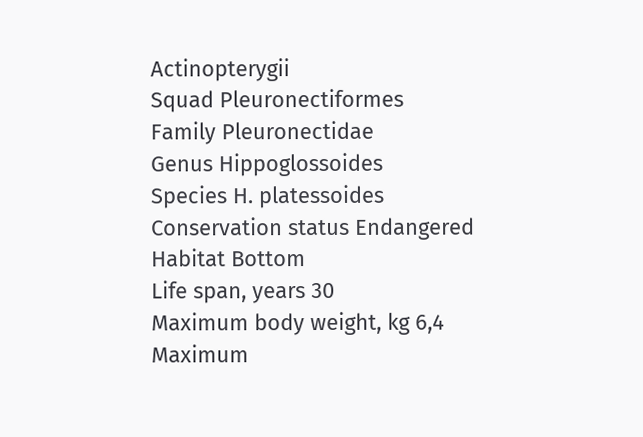Actinopterygii
Squad Pleuronectiformes
Family Pleuronectidae
Genus Hippoglossoides
Species H. platessoides
Conservation status Endangered
Habitat Bottom
Life span, years 30
Maximum body weight, kg 6,4
Maximum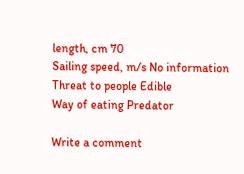length, cm 70
Sailing speed, m/s No information
Threat to people Edible
Way of eating Predator

Write a comment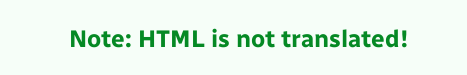Note: HTML is not translated!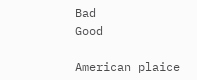Bad           Good

American plaice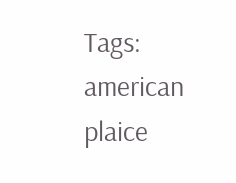Tags: american plaice